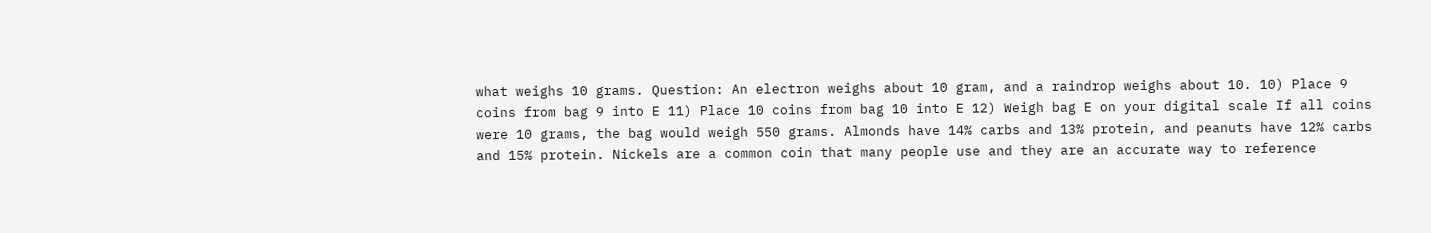what weighs 10 grams. Question: An electron weighs about 10 gram, and a raindrop weighs about 10. 10) Place 9 coins from bag 9 into E 11) Place 10 coins from bag 10 into E 12) Weigh bag E on your digital scale If all coins were 10 grams, the bag would weigh 550 grams. Almonds have 14% carbs and 13% protein, and peanuts have 12% carbs and 15% protein. Nickels are a common coin that many people use and they are an accurate way to reference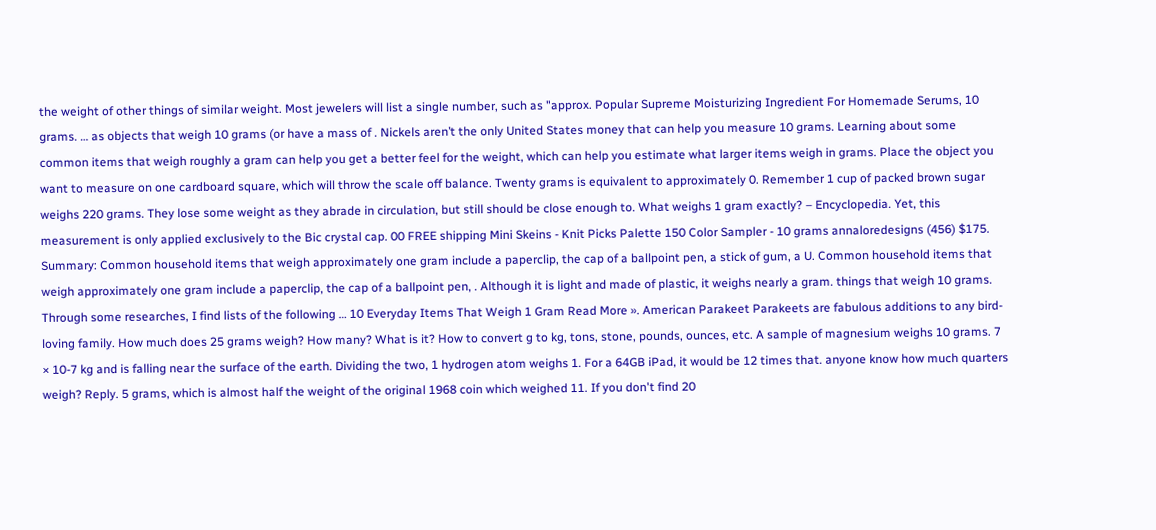the weight of other things of similar weight. Most jewelers will list a single number, such as "approx. Popular Supreme Moisturizing Ingredient For Homemade Serums, 10 grams. … as objects that weigh 10 grams (or have a mass of . Nickels aren’t the only United States money that can help you measure 10 grams. Learning about some common items that weigh roughly a gram can help you get a better feel for the weight, which can help you estimate what larger items weigh in grams. Place the object you want to measure on one cardboard square, which will throw the scale off balance. Twenty grams is equivalent to approximately 0. Remember 1 cup of packed brown sugar weighs 220 grams. They lose some weight as they abrade in circulation, but still should be close enough to. What weighs 1 gram exactly? – Encyclopedia. Yet, this measurement is only applied exclusively to the Bic crystal cap. 00 FREE shipping Mini Skeins - Knit Picks Palette 150 Color Sampler - 10 grams annaloredesigns (456) $175. Summary: Common household items that weigh approximately one gram include a paperclip, the cap of a ballpoint pen, a stick of gum, a U. Common household items that weigh approximately one gram include a paperclip, the cap of a ballpoint pen, . Although it is light and made of plastic, it weighs nearly a gram. things that weigh 10 grams. Through some researches, I find lists of the following … 10 Everyday Items That Weigh 1 Gram Read More ». American Parakeet Parakeets are fabulous additions to any bird-loving family. How much does 25 grams weigh? How many? What is it? How to convert g to kg, tons, stone, pounds, ounces, etc. A sample of magnesium weighs 10 grams. 7 × 10-7 kg and is falling near the surface of the earth. Dividing the two, 1 hydrogen atom weighs 1. For a 64GB iPad, it would be 12 times that. anyone know how much quarters weigh? Reply. 5 grams, which is almost half the weight of the original 1968 coin which weighed 11. If you don't find 20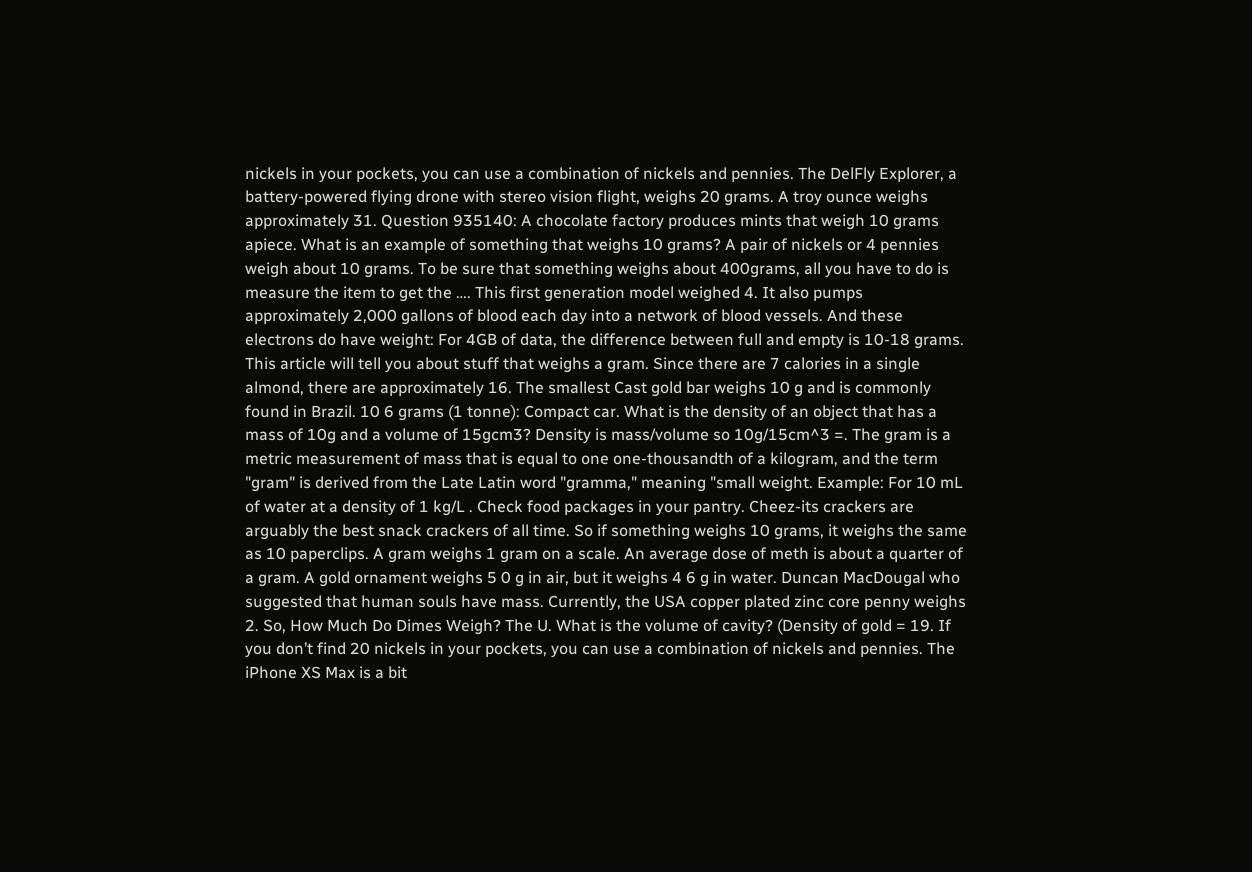nickels in your pockets, you can use a combination of nickels and pennies. The DelFly Explorer, a battery-powered flying drone with stereo vision flight, weighs 20 grams. A troy ounce weighs approximately 31. Question 935140: A chocolate factory produces mints that weigh 10 grams apiece. What is an example of something that weighs 10 grams? A pair of nickels or 4 pennies weigh about 10 grams. To be sure that something weighs about 400grams, all you have to do is measure the item to get the …. This first generation model weighed 4. It also pumps approximately 2,000 gallons of blood each day into a network of blood vessels. And these electrons do have weight: For 4GB of data, the difference between full and empty is 10-18 grams. This article will tell you about stuff that weighs a gram. Since there are 7 calories in a single almond, there are approximately 16. The smallest Cast gold bar weighs 10 g and is commonly found in Brazil. 10 6 grams (1 tonne): Compact car. What is the density of an object that has a mass of 10g and a volume of 15gcm3? Density is mass/volume so 10g/15cm^3 =. The gram is a metric measurement of mass that is equal to one one-thousandth of a kilogram, and the term "gram" is derived from the Late Latin word "gramma," meaning "small weight. Example: For 10 mL of water at a density of 1 kg/L . Check food packages in your pantry. Cheez-its crackers are arguably the best snack crackers of all time. So if something weighs 10 grams, it weighs the same as 10 paperclips. A gram weighs 1 gram on a scale. An average dose of meth is about a quarter of a gram. A gold ornament weighs 5 0 g in air, but it weighs 4 6 g in water. Duncan MacDougal who suggested that human souls have mass. Currently, the USA copper plated zinc core penny weighs 2. So, How Much Do Dimes Weigh? The U. What is the volume of cavity? (Density of gold = 19. If you don’t find 20 nickels in your pockets, you can use a combination of nickels and pennies. The iPhone XS Max is a bit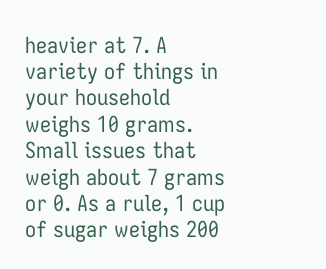heavier at 7. A variety of things in your household weighs 10 grams. Small issues that weigh about 7 grams or 0. As a rule, 1 cup of sugar weighs 200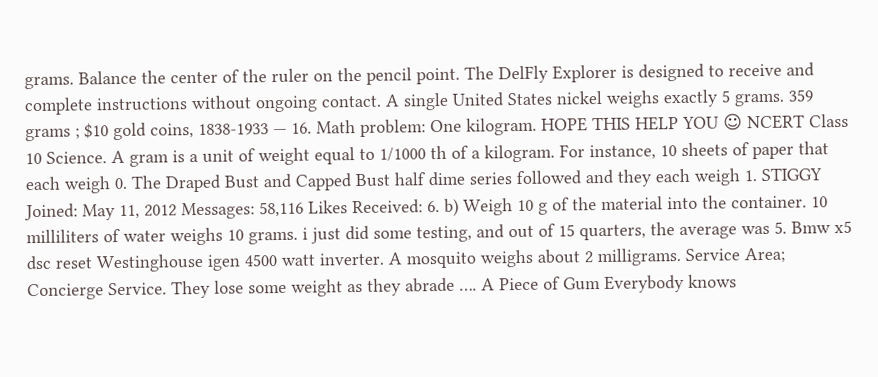grams. Balance the center of the ruler on the pencil point. The DelFly Explorer is designed to receive and complete instructions without ongoing contact. A single United States nickel weighs exactly 5 grams. 359 grams ; $10 gold coins, 1838-1933 — 16. Math problem: One kilogram. HOPE THIS HELP YOU ☺ NCERT Class 10 Science. A gram is a unit of weight equal to 1/1000 th of a kilogram. For instance, 10 sheets of paper that each weigh 0. The Draped Bust and Capped Bust half dime series followed and they each weigh 1. STIGGY Joined: May 11, 2012 Messages: 58,116 Likes Received: 6. b) Weigh 10 g of the material into the container. 10 milliliters of water weighs 10 grams. i just did some testing, and out of 15 quarters, the average was 5. Bmw x5 dsc reset Westinghouse igen 4500 watt inverter. A mosquito weighs about 2 milligrams. Service Area; Concierge Service. They lose some weight as they abrade …. A Piece of Gum Everybody knows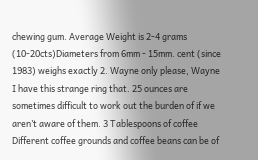chewing gum. Average Weight is 2-4 grams (10-20cts)Diameters from 6mm - 15mm. cent (since 1983) weighs exactly 2. Wayne only please, Wayne I have this strange ring that. 25 ounces are sometimes difficult to work out the burden of if we aren’t aware of them. 3 Tablespoons of coffee Different coffee grounds and coffee beans can be of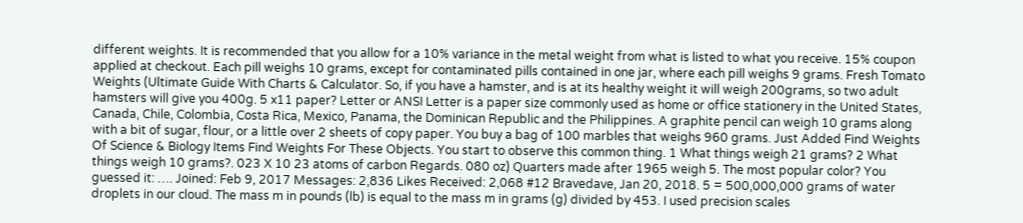different weights. It is recommended that you allow for a 10% variance in the metal weight from what is listed to what you receive. 15% coupon applied at checkout. Each pill weighs 10 grams, except for contaminated pills contained in one jar, where each pill weighs 9 grams. Fresh Tomato Weights (Ultimate Guide With Charts & Calculator. So, if you have a hamster, and is at its healthy weight it will weigh 200grams, so two adult hamsters will give you 400g. 5 x11 paper? Letter or ANSI Letter is a paper size commonly used as home or office stationery in the United States, Canada, Chile, Colombia, Costa Rica, Mexico, Panama, the Dominican Republic and the Philippines. A graphite pencil can weigh 10 grams along with a bit of sugar, flour, or a little over 2 sheets of copy paper. You buy a bag of 100 marbles that weighs 960 grams. Just Added Find Weights Of Science & Biology Items Find Weights For These Objects. You start to observe this common thing. 1 What things weigh 21 grams? 2 What things weigh 10 grams?. 023 X 10 23 atoms of carbon Regards. 080 oz) Quarters made after 1965 weigh 5. The most popular color? You guessed it: …. Joined: Feb 9, 2017 Messages: 2,836 Likes Received: 2,068 #12 Bravedave, Jan 20, 2018. 5 = 500,000,000 grams of water droplets in our cloud. The mass m in pounds (lb) is equal to the mass m in grams (g) divided by 453. I used precision scales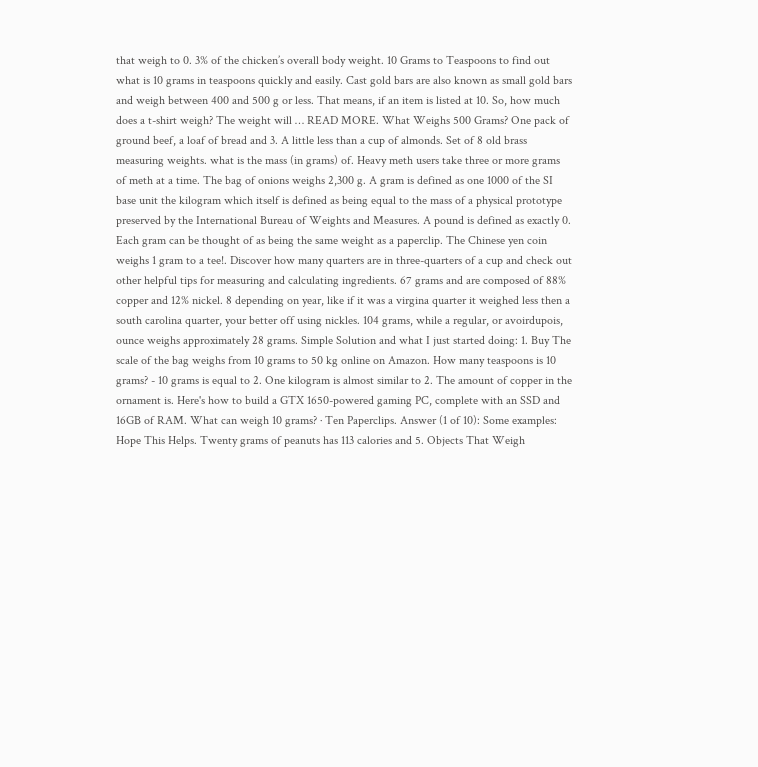that weigh to 0. 3% of the chicken’s overall body weight. 10 Grams to Teaspoons to find out what is 10 grams in teaspoons quickly and easily. Cast gold bars are also known as small gold bars and weigh between 400 and 500 g or less. That means, if an item is listed at 10. So, how much does a t-shirt weigh? The weight will … READ MORE. What Weighs 500 Grams? One pack of ground beef, a loaf of bread and 3. A little less than a cup of almonds. Set of 8 old brass measuring weights. what is the mass (in grams) of. Heavy meth users take three or more grams of meth at a time. The bag of onions weighs 2,300 g. A gram is defined as one 1000 of the SI base unit the kilogram which itself is defined as being equal to the mass of a physical prototype preserved by the International Bureau of Weights and Measures. A pound is defined as exactly 0. Each gram can be thought of as being the same weight as a paperclip. The Chinese yen coin weighs 1 gram to a tee!. Discover how many quarters are in three-quarters of a cup and check out other helpful tips for measuring and calculating ingredients. 67 grams and are composed of 88% copper and 12% nickel. 8 depending on year, like if it was a virgina quarter it weighed less then a south carolina quarter, your better off using nickles. 104 grams, while a regular, or avoirdupois, ounce weighs approximately 28 grams. Simple Solution and what I just started doing: 1. Buy The scale of the bag weighs from 10 grams to 50 kg online on Amazon. How many teaspoons is 10 grams? - 10 grams is equal to 2. One kilogram is almost similar to 2. The amount of copper in the ornament is. Here's how to build a GTX 1650-powered gaming PC, complete with an SSD and 16GB of RAM. What can weigh 10 grams? · Ten Paperclips. Answer (1 of 10): Some examples: Hope This Helps. Twenty grams of peanuts has 113 calories and 5. Objects That Weigh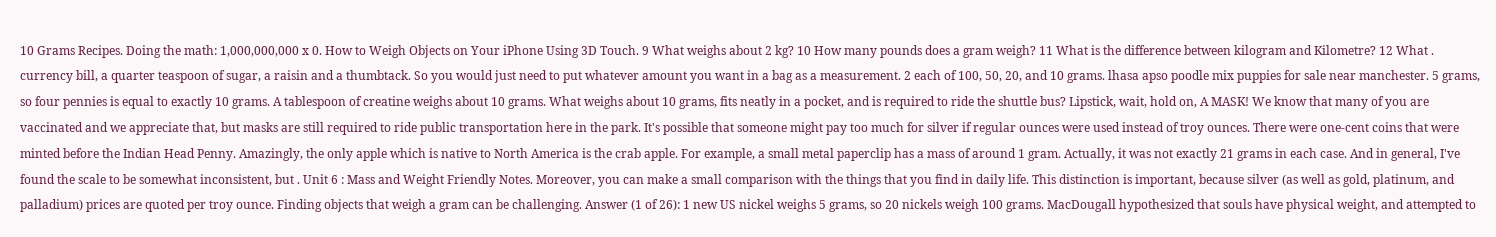10 Grams Recipes. Doing the math: 1,000,000,000 x 0. How to Weigh Objects on Your iPhone Using 3D Touch. 9 What weighs about 2 kg? 10 How many pounds does a gram weigh? 11 What is the difference between kilogram and Kilometre? 12 What . currency bill, a quarter teaspoon of sugar, a raisin and a thumbtack. So you would just need to put whatever amount you want in a bag as a measurement. 2 each of 100, 50, 20, and 10 grams. lhasa apso poodle mix puppies for sale near manchester. 5 grams, so four pennies is equal to exactly 10 grams. A tablespoon of creatine weighs about 10 grams. What weighs about 10 grams, fits neatly in a pocket, and is required to ride the shuttle bus? Lipstick, wait, hold on, A MASK! We know that many of you are vaccinated and we appreciate that, but masks are still required to ride public transportation here in the park. It's possible that someone might pay too much for silver if regular ounces were used instead of troy ounces. There were one-cent coins that were minted before the Indian Head Penny. Amazingly, the only apple which is native to North America is the crab apple. For example, a small metal paperclip has a mass of around 1 gram. Actually, it was not exactly 21 grams in each case. And in general, I've found the scale to be somewhat inconsistent, but . Unit 6 : Mass and Weight Friendly Notes. Moreover, you can make a small comparison with the things that you find in daily life. This distinction is important, because silver (as well as gold, platinum, and palladium) prices are quoted per troy ounce. Finding objects that weigh a gram can be challenging. Answer (1 of 26): 1 new US nickel weighs 5 grams, so 20 nickels weigh 100 grams. MacDougall hypothesized that souls have physical weight, and attempted to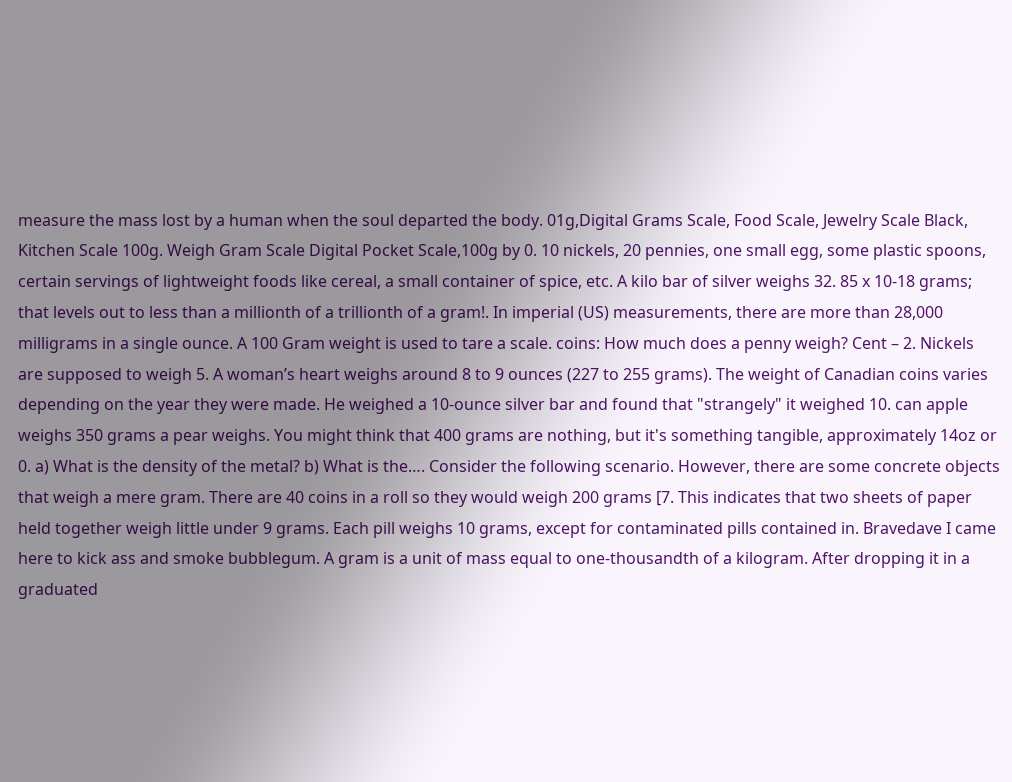measure the mass lost by a human when the soul departed the body. 01g,Digital Grams Scale, Food Scale, Jewelry Scale Black, Kitchen Scale 100g. Weigh Gram Scale Digital Pocket Scale,100g by 0. 10 nickels, 20 pennies, one small egg, some plastic spoons, certain servings of lightweight foods like cereal, a small container of spice, etc. A kilo bar of silver weighs 32. 85 x 10-18 grams; that levels out to less than a millionth of a trillionth of a gram!. In imperial (US) measurements, there are more than 28,000 milligrams in a single ounce. A 100 Gram weight is used to tare a scale. coins: How much does a penny weigh? Cent – 2. Nickels are supposed to weigh 5. A woman’s heart weighs around 8 to 9 ounces (227 to 255 grams). The weight of Canadian coins varies depending on the year they were made. He weighed a 10-ounce silver bar and found that "strangely" it weighed 10. can apple weighs 350 grams a pear weighs. You might think that 400 grams are nothing, but it's something tangible, approximately 14oz or 0. a) What is the density of the metal? b) What is the…. Consider the following scenario. However, there are some concrete objects that weigh a mere gram. There are 40 coins in a roll so they would weigh 200 grams [7. This indicates that two sheets of paper held together weigh little under 9 grams. Each pill weighs 10 grams, except for contaminated pills contained in. Bravedave I came here to kick ass and smoke bubblegum. A gram is a unit of mass equal to one-thousandth of a kilogram. After dropping it in a graduated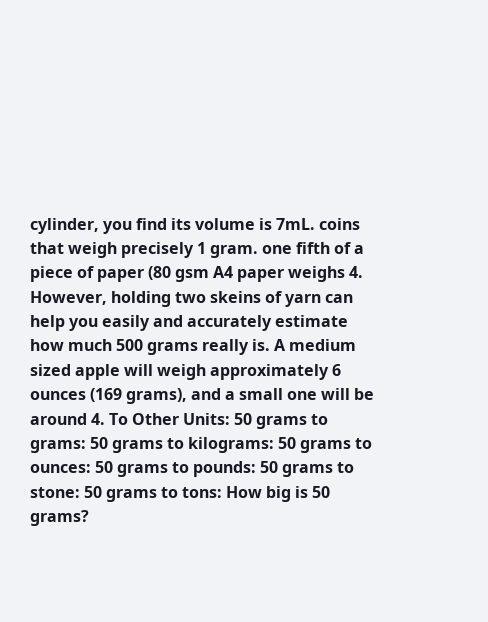cylinder, you find its volume is 7mL. coins that weigh precisely 1 gram. one fifth of a piece of paper (80 gsm A4 paper weighs 4. However, holding two skeins of yarn can help you easily and accurately estimate how much 500 grams really is. A medium sized apple will weigh approximately 6 ounces (169 grams), and a small one will be around 4. To Other Units: 50 grams to grams: 50 grams to kilograms: 50 grams to ounces: 50 grams to pounds: 50 grams to stone: 50 grams to tons: How big is 50 grams?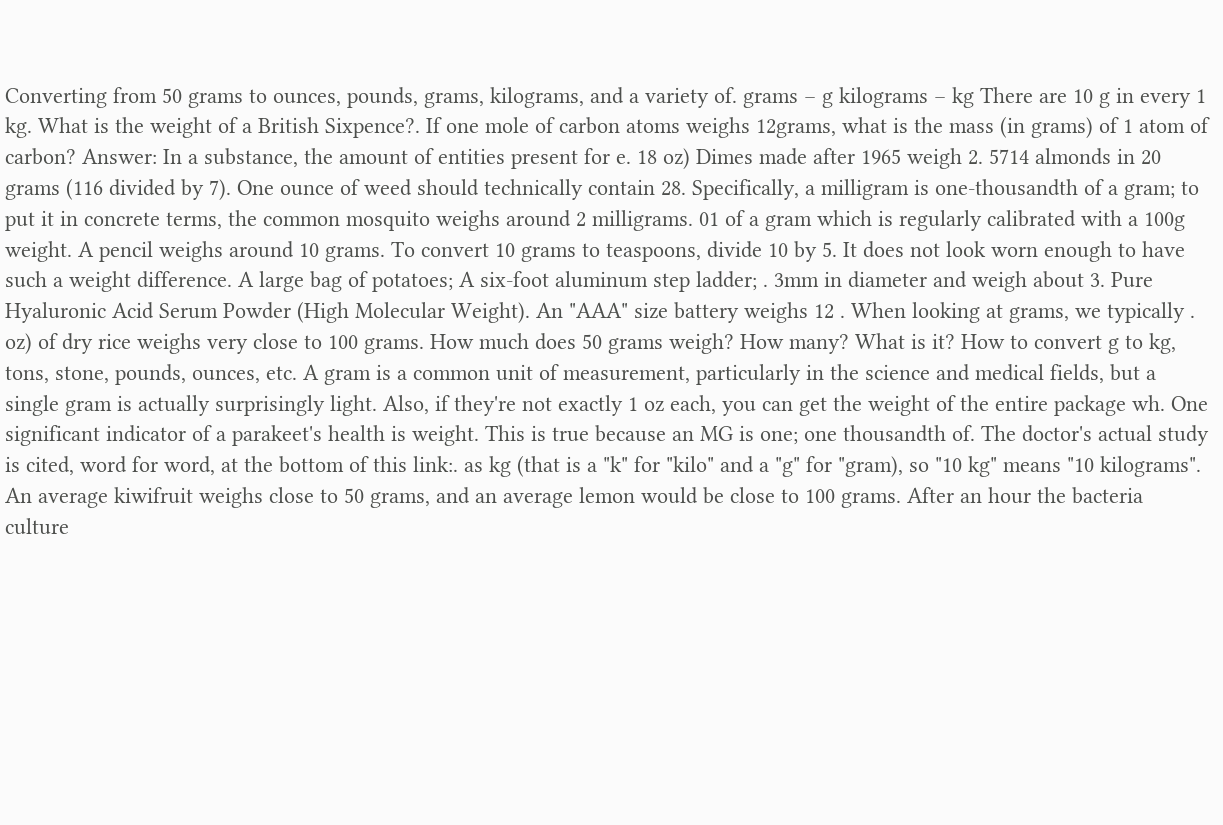Converting from 50 grams to ounces, pounds, grams, kilograms, and a variety of. grams – g kilograms – kg There are 10 g in every 1 kg. What is the weight of a British Sixpence?. If one mole of carbon atoms weighs 12grams, what is the mass (in grams) of 1 atom of carbon? Answer: In a substance, the amount of entities present for e. 18 oz) Dimes made after 1965 weigh 2. 5714 almonds in 20 grams (116 divided by 7). One ounce of weed should technically contain 28. Specifically, a milligram is one-thousandth of a gram; to put it in concrete terms, the common mosquito weighs around 2 milligrams. 01 of a gram which is regularly calibrated with a 100g weight. A pencil weighs around 10 grams. To convert 10 grams to teaspoons, divide 10 by 5. It does not look worn enough to have such a weight difference. A large bag of potatoes; A six-foot aluminum step ladder; . 3mm in diameter and weigh about 3. Pure Hyaluronic Acid Serum Powder (High Molecular Weight). An "AAA" size battery weighs 12 . When looking at grams, we typically . oz) of dry rice weighs very close to 100 grams. How much does 50 grams weigh? How many? What is it? How to convert g to kg, tons, stone, pounds, ounces, etc. A gram is a common unit of measurement, particularly in the science and medical fields, but a single gram is actually surprisingly light. Also, if they're not exactly 1 oz each, you can get the weight of the entire package wh. One significant indicator of a parakeet's health is weight. This is true because an MG is one; one thousandth of. The doctor's actual study is cited, word for word, at the bottom of this link:. as kg (that is a "k" for "kilo" and a "g" for "gram), so "10 kg" means "10 kilograms". An average kiwifruit weighs close to 50 grams, and an average lemon would be close to 100 grams. After an hour the bacteria culture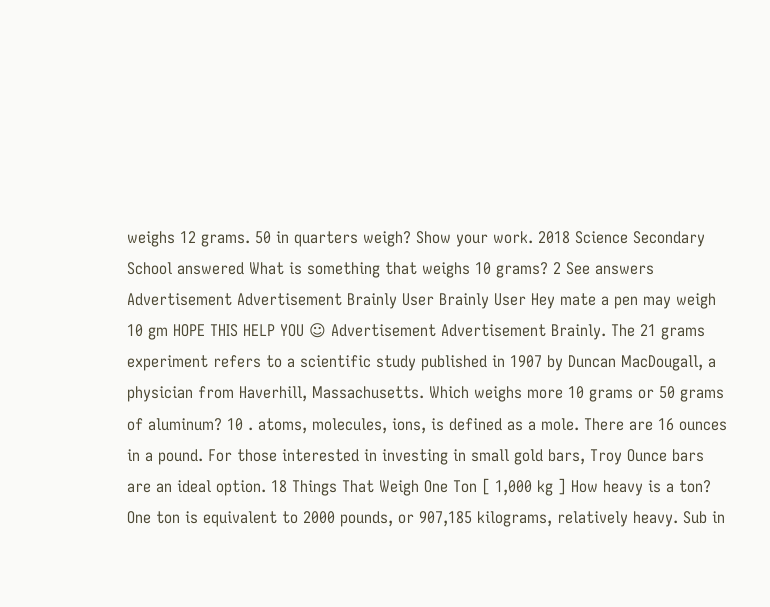weighs 12 grams. 50 in quarters weigh? Show your work. 2018 Science Secondary School answered What is something that weighs 10 grams? 2 See answers Advertisement Advertisement Brainly User Brainly User Hey mate a pen may weigh 10 gm HOPE THIS HELP YOU ☺ Advertisement Advertisement Brainly. The 21 grams experiment refers to a scientific study published in 1907 by Duncan MacDougall, a physician from Haverhill, Massachusetts. Which weighs more 10 grams or 50 grams of aluminum? 10 . atoms, molecules, ions, is defined as a mole. There are 16 ounces in a pound. For those interested in investing in small gold bars, Troy Ounce bars are an ideal option. 18 Things That Weigh One Ton [ 1,000 kg ] How heavy is a ton? One ton is equivalent to 2000 pounds, or 907,185 kilograms, relatively heavy. Sub in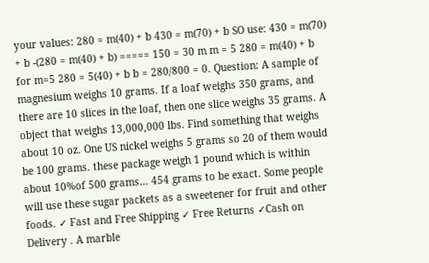your values: 280 = m(40) + b 430 = m(70) + b SO use: 430 = m(70) + b -(280 = m(40) + b) ===== 150 = 30 m m = 5 280 = m(40) + b for m=5 280 = 5(40) + b b = 280/800 = 0. Question: A sample of magnesium weighs 10 grams. If a loaf weighs 350 grams, and there are 10 slices in the loaf, then one slice weighs 35 grams. A object that weighs 13,000,000 lbs. Find something that weighs about 10 oz. One US nickel weighs 5 grams so 20 of them would be 100 grams. these package weigh 1 pound which is within about 10%of 500 grams… 454 grams to be exact. Some people will use these sugar packets as a sweetener for fruit and other foods. ✓ Fast and Free Shipping ✓ Free Returns ✓Cash on Delivery . A marble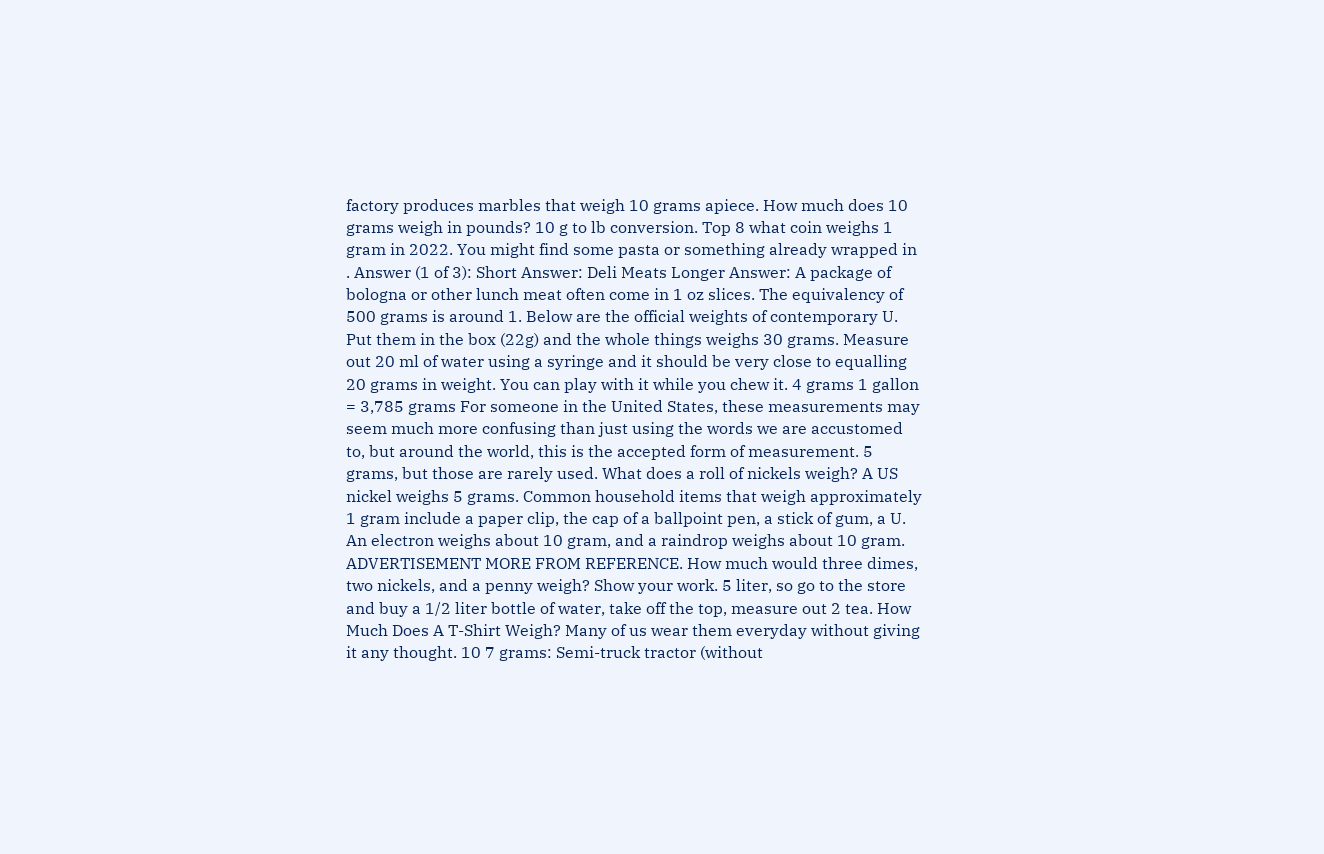factory produces marbles that weigh 10 grams apiece. How much does 10 grams weigh in pounds? 10 g to lb conversion. Top 8 what coin weighs 1 gram in 2022. You might find some pasta or something already wrapped in . Answer (1 of 3): Short Answer: Deli Meats Longer Answer: A package of bologna or other lunch meat often come in 1 oz slices. The equivalency of 500 grams is around 1. Below are the official weights of contemporary U. Put them in the box (22g) and the whole things weighs 30 grams. Measure out 20 ml of water using a syringe and it should be very close to equalling 20 grams in weight. You can play with it while you chew it. 4 grams 1 gallon = 3,785 grams For someone in the United States, these measurements may seem much more confusing than just using the words we are accustomed to, but around the world, this is the accepted form of measurement. 5 grams, but those are rarely used. What does a roll of nickels weigh? A US nickel weighs 5 grams. Common household items that weigh approximately 1 gram include a paper clip, the cap of a ballpoint pen, a stick of gum, a U. An electron weighs about 10 gram, and a raindrop weighs about 10 gram. ADVERTISEMENT MORE FROM REFERENCE. How much would three dimes, two nickels, and a penny weigh? Show your work. 5 liter, so go to the store and buy a 1/2 liter bottle of water, take off the top, measure out 2 tea. How Much Does A T-Shirt Weigh? Many of us wear them everyday without giving it any thought. 10 7 grams: Semi-truck tractor (without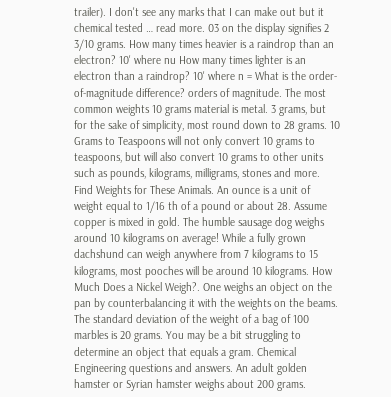trailer). I don't see any marks that I can make out but it chemical tested … read more. 03 on the display signifies 2 3/10 grams. How many times heavier is a raindrop than an electron? 10' where nu How many times lighter is an electron than a raindrop? 10' where n = What is the order-of-magnitude difference? orders of magnitude. The most common weights 10 grams material is metal. 3 grams, but for the sake of simplicity, most round down to 28 grams. 10 Grams to Teaspoons will not only convert 10 grams to teaspoons, but will also convert 10 grams to other units such as pounds, kilograms, milligrams, stones and more. Find Weights for These Animals. An ounce is a unit of weight equal to 1/16 th of a pound or about 28. Assume copper is mixed in gold. The humble sausage dog weighs around 10 kilograms on average! While a fully grown dachshund can weigh anywhere from 7 kilograms to 15 kilograms, most pooches will be around 10 kilograms. How Much Does a Nickel Weigh?. One weighs an object on the pan by counterbalancing it with the weights on the beams. The standard deviation of the weight of a bag of 100 marbles is 20 grams. You may be a bit struggling to determine an object that equals a gram. Chemical Engineering questions and answers. An adult golden hamster or Syrian hamster weighs about 200 grams.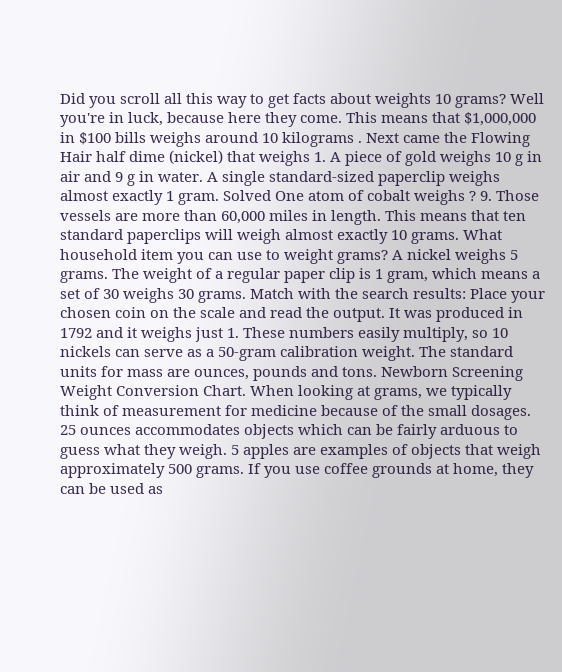Did you scroll all this way to get facts about weights 10 grams? Well you're in luck, because here they come. This means that $1,000,000 in $100 bills weighs around 10 kilograms . Next came the Flowing Hair half dime (nickel) that weighs 1. A piece of gold weighs 10 g in air and 9 g in water. A single standard-sized paperclip weighs almost exactly 1 gram. Solved One atom of cobalt weighs ? 9. Those vessels are more than 60,000 miles in length. This means that ten standard paperclips will weigh almost exactly 10 grams. What household item you can use to weight grams? A nickel weighs 5 grams. The weight of a regular paper clip is 1 gram, which means a set of 30 weighs 30 grams. Match with the search results: Place your chosen coin on the scale and read the output. It was produced in 1792 and it weighs just 1. These numbers easily multiply, so 10 nickels can serve as a 50-gram calibration weight. The standard units for mass are ounces, pounds and tons. Newborn Screening Weight Conversion Chart. When looking at grams, we typically think of measurement for medicine because of the small dosages. 25 ounces accommodates objects which can be fairly arduous to guess what they weigh. 5 apples are examples of objects that weigh approximately 500 grams. If you use coffee grounds at home, they can be used as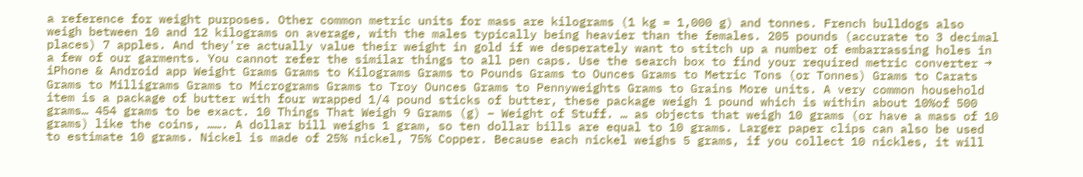a reference for weight purposes. Other common metric units for mass are kilograms (1 kg = 1,000 g) and tonnes. French bulldogs also weigh between 10 and 12 kilograms on average, with the males typically being heavier than the females. 205 pounds (accurate to 3 decimal places) 7 apples. And they're actually value their weight in gold if we desperately want to stitch up a number of embarrassing holes in a few of our garments. You cannot refer the similar things to all pen caps. Use the search box to find your required metric converter → iPhone & Android app Weight Grams Grams to Kilograms Grams to Pounds Grams to Ounces Grams to Metric Tons (or Tonnes) Grams to Carats Grams to Milligrams Grams to Micrograms Grams to Troy Ounces Grams to Pennyweights Grams to Grains More units. A very common household item is a package of butter with four wrapped 1/4 pound sticks of butter, these package weigh 1 pound which is within about 10%of 500 grams… 454 grams to be exact. 10 Things That Weigh 9 Grams (g) – Weight of Stuff. … as objects that weigh 10 grams (or have a mass of 10 grams) like the coins, ……. A dollar bill weighs 1 gram, so ten dollar bills are equal to 10 grams. Larger paper clips can also be used to estimate 10 grams. Nickel is made of 25% nickel, 75% Copper. Because each nickel weighs 5 grams, if you collect 10 nickles, it will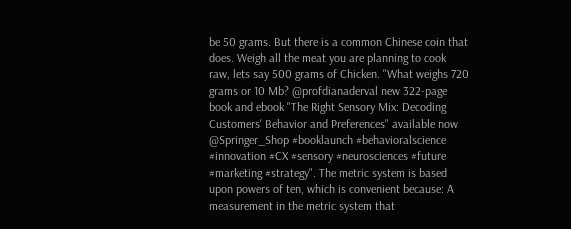be 50 grams. But there is a common Chinese coin that does. Weigh all the meat you are planning to cook raw, lets say 500 grams of Chicken. "What weighs 720 grams or 10 Mb? @profdianaderval new 322-page book and ebook "The Right Sensory Mix: Decoding Customers' Behavior and Preferences" available now @Springer_Shop #booklaunch #behavioralscience #innovation #CX #sensory #neurosciences #future #marketing #strategy". The metric system is based upon powers of ten, which is convenient because: A measurement in the metric system that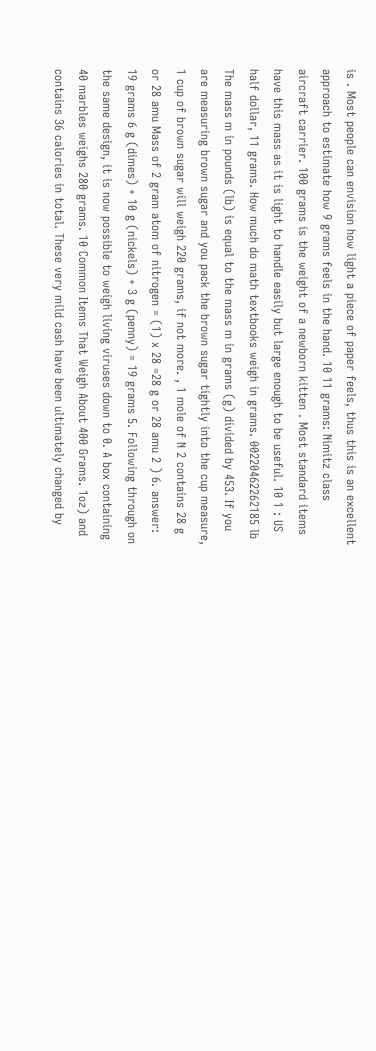is . Most people can envision how light a piece of paper feels, thus this is an excellent approach to estimate how 9 grams feels in the hand. 10 11 grams: Nimitz class aircraft carrier. 100 grams is the weight of a newborn kitten . Most standard items have this mass as it is light to handle easily but large enough to be useful. 10 1 : US half dollar, 11 grams. How much do math textbooks weigh in grams. 00220462262185 lb The mass m in pounds (lb) is equal to the mass m in grams (g) divided by 453. If you are measuring brown sugar and you pack the brown sugar tightly into the cup measure, 1 cup of brown sugar will weigh 220 grams, if not more. , 1 mole of N 2 contains 28 g or 28 amu Mass of 2 gram atom of nitrogen = (1) x 28 =28 g or 28 amu 2 ) 6. answer: 19 grams 6 g (dimes) + 10 g (nickels) + 3 g (penny) = 19 grams 5. Following through on the same design, it is now possible to weigh living viruses down to 0. A box containing 40 marbles weighs 280 grams. 10 Common Items That Weigh About 400 Grams. 1oz) and contains 36 calories in total. These very mild cash have been ultimately changed by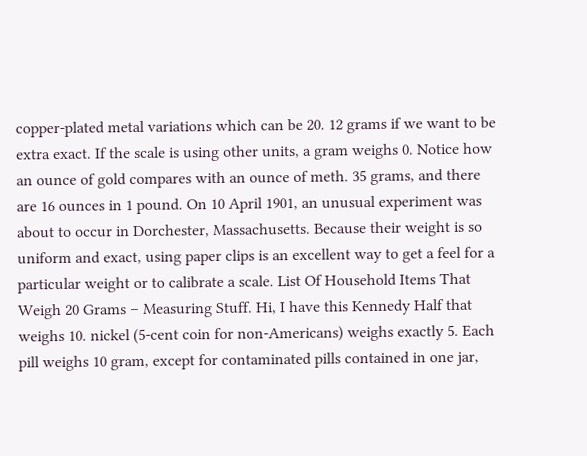copper-plated metal variations which can be 20. 12 grams if we want to be extra exact. If the scale is using other units, a gram weighs 0. Notice how an ounce of gold compares with an ounce of meth. 35 grams, and there are 16 ounces in 1 pound. On 10 April 1901, an unusual experiment was about to occur in Dorchester, Massachusetts. Because their weight is so uniform and exact, using paper clips is an excellent way to get a feel for a particular weight or to calibrate a scale. List Of Household Items That Weigh 20 Grams – Measuring Stuff. Hi, I have this Kennedy Half that weighs 10. nickel (5-cent coin for non-Americans) weighs exactly 5. Each pill weighs 10 gram, except for contaminated pills contained in one jar,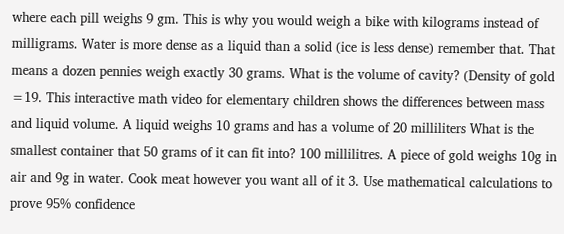where each pill weighs 9 gm. This is why you would weigh a bike with kilograms instead of milligrams. Water is more dense as a liquid than a solid (ice is less dense) remember that. That means a dozen pennies weigh exactly 30 grams. What is the volume of cavity? (Density of gold =19. This interactive math video for elementary children shows the differences between mass and liquid volume. A liquid weighs 10 grams and has a volume of 20 milliliters What is the smallest container that 50 grams of it can fit into? 100 millilitres. A piece of gold weighs 10g in air and 9g in water. Cook meat however you want all of it 3. Use mathematical calculations to prove 95% confidence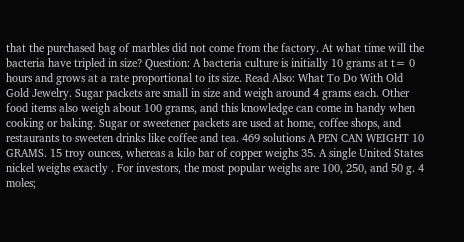that the purchased bag of marbles did not come from the factory. At what time will the bacteria have tripled in size? Question: A bacteria culture is initially 10 grams at t= 0 hours and grows at a rate proportional to its size. Read Also: What To Do With Old Gold Jewelry. Sugar packets are small in size and weigh around 4 grams each. Other food items also weigh about 100 grams, and this knowledge can come in handy when cooking or baking. Sugar or sweetener packets are used at home, coffee shops, and restaurants to sweeten drinks like coffee and tea. 469 solutions A PEN CAN WEIGHT 10 GRAMS. 15 troy ounces, whereas a kilo bar of copper weighs 35. A single United States nickel weighs exactly . For investors, the most popular weighs are 100, 250, and 50 g. 4 moles;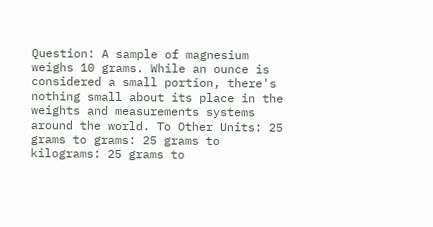Question: A sample of magnesium weighs 10 grams. While an ounce is considered a small portion, there's nothing small about its place in the weights and measurements systems around the world. To Other Units: 25 grams to grams: 25 grams to kilograms: 25 grams to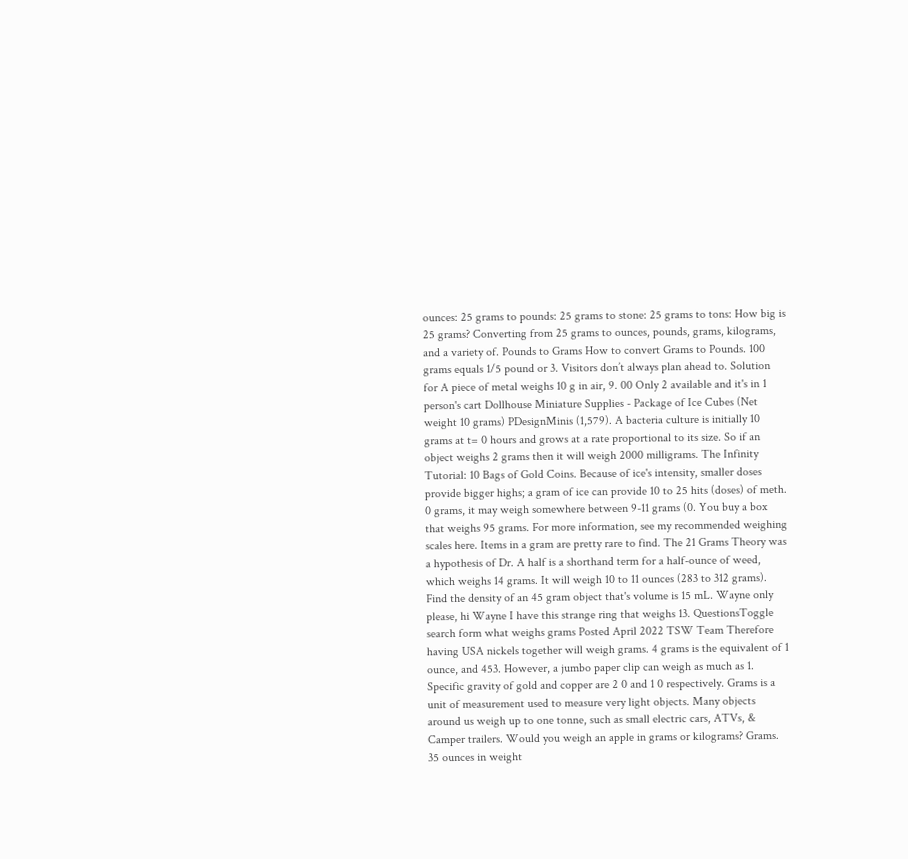ounces: 25 grams to pounds: 25 grams to stone: 25 grams to tons: How big is 25 grams? Converting from 25 grams to ounces, pounds, grams, kilograms, and a variety of. Pounds to Grams How to convert Grams to Pounds. 100 grams equals 1/5 pound or 3. Visitors don’t always plan ahead to. Solution for A piece of metal weighs 10 g in air, 9. 00 Only 2 available and it's in 1 person's cart Dollhouse Miniature Supplies - Package of Ice Cubes (Net weight 10 grams) PDesignMinis (1,579). A bacteria culture is initially 10 grams at t= 0 hours and grows at a rate proportional to its size. So if an object weighs 2 grams then it will weigh 2000 milligrams. The Infinity Tutorial: 10 Bags of Gold Coins. Because of ice's intensity, smaller doses provide bigger highs; a gram of ice can provide 10 to 25 hits (doses) of meth. 0 grams, it may weigh somewhere between 9-11 grams (0. You buy a box that weighs 95 grams. For more information, see my recommended weighing scales here. Items in a gram are pretty rare to find. The 21 Grams Theory was a hypothesis of Dr. A half is a shorthand term for a half-ounce of weed, which weighs 14 grams. It will weigh 10 to 11 ounces (283 to 312 grams). Find the density of an 45 gram object that's volume is 15 mL. Wayne only please, hi Wayne I have this strange ring that weighs 13. QuestionsToggle search form what weighs grams Posted April 2022 TSW Team Therefore having USA nickels together will weigh grams. 4 grams is the equivalent of 1 ounce, and 453. However, a jumbo paper clip can weigh as much as 1. Specific gravity of gold and copper are 2 0 and 1 0 respectively. Grams is a unit of measurement used to measure very light objects. Many objects around us weigh up to one tonne, such as small electric cars, ATVs, & Camper trailers. Would you weigh an apple in grams or kilograms? Grams. 35 ounces in weight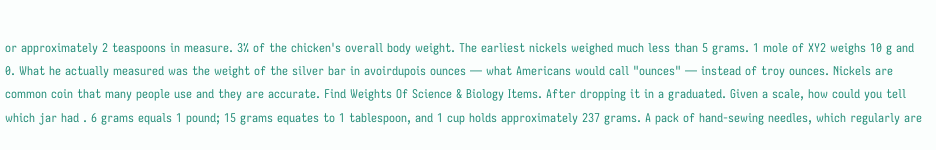or approximately 2 teaspoons in measure. 3% of the chicken's overall body weight. The earliest nickels weighed much less than 5 grams. 1 mole of XY2 weighs 10 g and 0. What he actually measured was the weight of the silver bar in avoirdupois ounces — what Americans would call "ounces" — instead of troy ounces. Nickels are common coin that many people use and they are accurate. Find Weights Of Science & Biology Items. After dropping it in a graduated. Given a scale, how could you tell which jar had . 6 grams equals 1 pound; 15 grams equates to 1 tablespoon, and 1 cup holds approximately 237 grams. A pack of hand-sewing needles, which regularly are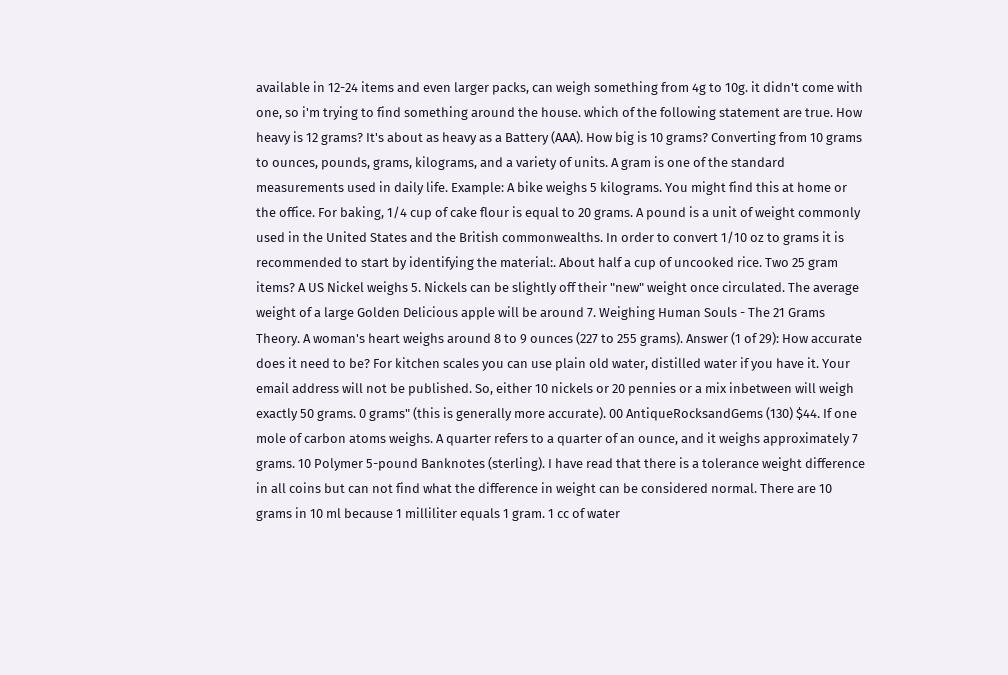available in 12-24 items and even larger packs, can weigh something from 4g to 10g. it didn't come with one, so i'm trying to find something around the house. which of the following statement are true. How heavy is 12 grams? It's about as heavy as a Battery (AAA). How big is 10 grams? Converting from 10 grams to ounces, pounds, grams, kilograms, and a variety of units. A gram is one of the standard measurements used in daily life. Example: A bike weighs 5 kilograms. You might find this at home or the office. For baking, 1/4 cup of cake flour is equal to 20 grams. A pound is a unit of weight commonly used in the United States and the British commonwealths. In order to convert 1/10 oz to grams it is recommended to start by identifying the material:. About half a cup of uncooked rice. Two 25 gram items? A US Nickel weighs 5. Nickels can be slightly off their "new" weight once circulated. The average weight of a large Golden Delicious apple will be around 7. Weighing Human Souls - The 21 Grams Theory. A woman's heart weighs around 8 to 9 ounces (227 to 255 grams). Answer (1 of 29): How accurate does it need to be? For kitchen scales you can use plain old water, distilled water if you have it. Your email address will not be published. So, either 10 nickels or 20 pennies or a mix inbetween will weigh exactly 50 grams. 0 grams" (this is generally more accurate). 00 AntiqueRocksandGems (130) $44. If one mole of carbon atoms weighs. A quarter refers to a quarter of an ounce, and it weighs approximately 7 grams. 10 Polymer 5-pound Banknotes (sterling). I have read that there is a tolerance weight difference in all coins but can not find what the difference in weight can be considered normal. There are 10 grams in 10 ml because 1 milliliter equals 1 gram. 1 cc of water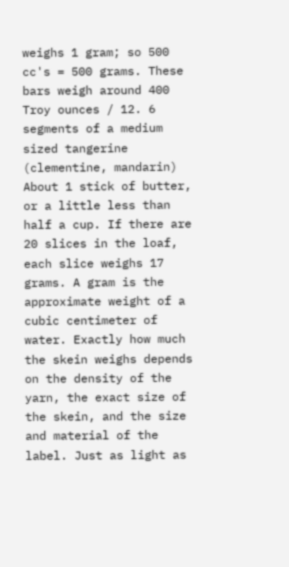weighs 1 gram; so 500 cc's = 500 grams. These bars weigh around 400 Troy ounces / 12. 6 segments of a medium sized tangerine (clementine, mandarin) About 1 stick of butter, or a little less than half a cup. If there are 20 slices in the loaf, each slice weighs 17 grams. A gram is the approximate weight of a cubic centimeter of water. Exactly how much the skein weighs depends on the density of the yarn, the exact size of the skein, and the size and material of the label. Just as light as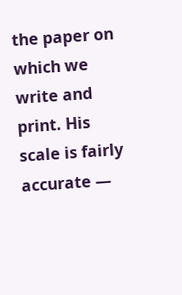the paper on which we write and print. His scale is fairly accurate —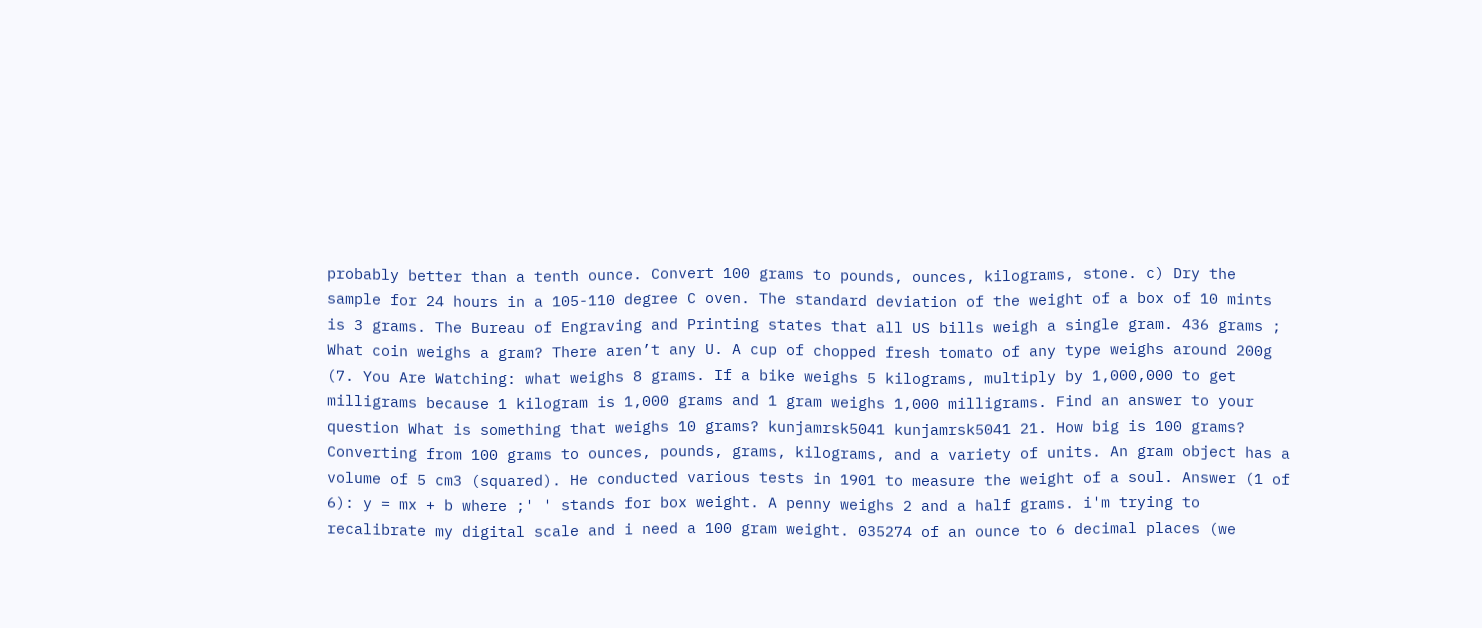probably better than a tenth ounce. Convert 100 grams to pounds, ounces, kilograms, stone. c) Dry the sample for 24 hours in a 105-110 degree C oven. The standard deviation of the weight of a box of 10 mints is 3 grams. The Bureau of Engraving and Printing states that all US bills weigh a single gram. 436 grams ; What coin weighs a gram? There aren’t any U. A cup of chopped fresh tomato of any type weighs around 200g (7. You Are Watching: what weighs 8 grams. If a bike weighs 5 kilograms, multiply by 1,000,000 to get milligrams because 1 kilogram is 1,000 grams and 1 gram weighs 1,000 milligrams. Find an answer to your question What is something that weighs 10 grams? kunjamrsk5041 kunjamrsk5041 21. How big is 100 grams? Converting from 100 grams to ounces, pounds, grams, kilograms, and a variety of units. An gram object has a volume of 5 cm3 (squared). He conducted various tests in 1901 to measure the weight of a soul. Answer (1 of 6): y = mx + b where ;' ' stands for box weight. A penny weighs 2 and a half grams. i'm trying to recalibrate my digital scale and i need a 100 gram weight. 035274 of an ounce to 6 decimal places (we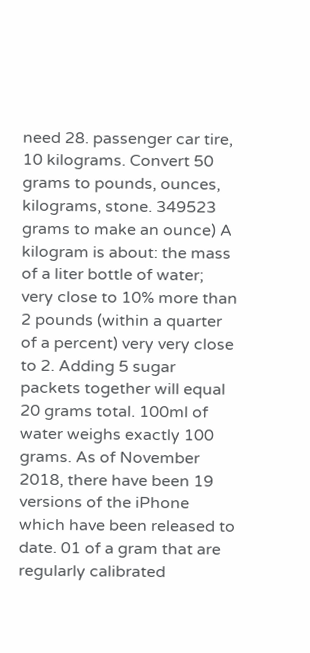need 28. passenger car tire, 10 kilograms. Convert 50 grams to pounds, ounces, kilograms, stone. 349523 grams to make an ounce) A kilogram is about: the mass of a liter bottle of water; very close to 10% more than 2 pounds (within a quarter of a percent) very very close to 2. Adding 5 sugar packets together will equal 20 grams total. 100ml of water weighs exactly 100 grams. As of November 2018, there have been 19 versions of the iPhone which have been released to date. 01 of a gram that are regularly calibrated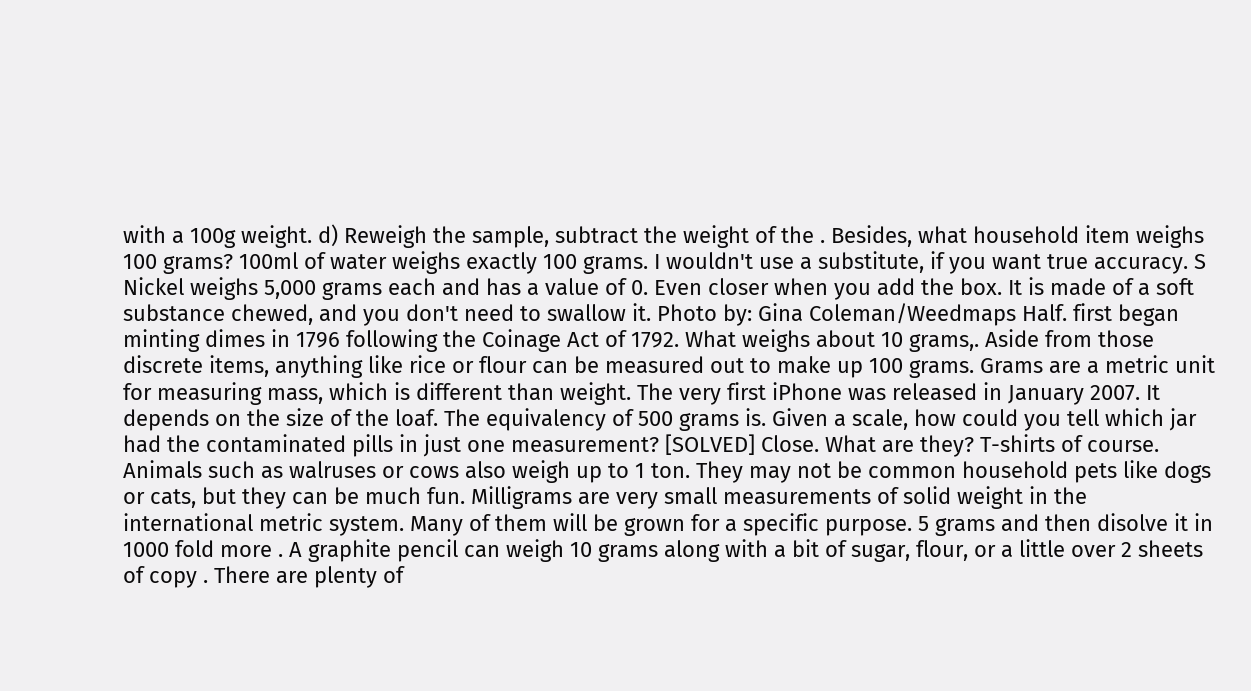with a 100g weight. d) Reweigh the sample, subtract the weight of the . Besides, what household item weighs 100 grams? 100ml of water weighs exactly 100 grams. I wouldn't use a substitute, if you want true accuracy. S Nickel weighs 5,000 grams each and has a value of 0. Even closer when you add the box. It is made of a soft substance chewed, and you don't need to swallow it. Photo by: Gina Coleman/Weedmaps Half. first began minting dimes in 1796 following the Coinage Act of 1792. What weighs about 10 grams,. Aside from those discrete items, anything like rice or flour can be measured out to make up 100 grams. Grams are a metric unit for measuring mass, which is different than weight. The very first iPhone was released in January 2007. It depends on the size of the loaf. The equivalency of 500 grams is. Given a scale, how could you tell which jar had the contaminated pills in just one measurement? [SOLVED] Close. What are they? T-shirts of course. Animals such as walruses or cows also weigh up to 1 ton. They may not be common household pets like dogs or cats, but they can be much fun. Milligrams are very small measurements of solid weight in the international metric system. Many of them will be grown for a specific purpose. 5 grams and then disolve it in 1000 fold more . A graphite pencil can weigh 10 grams along with a bit of sugar, flour, or a little over 2 sheets of copy . There are plenty of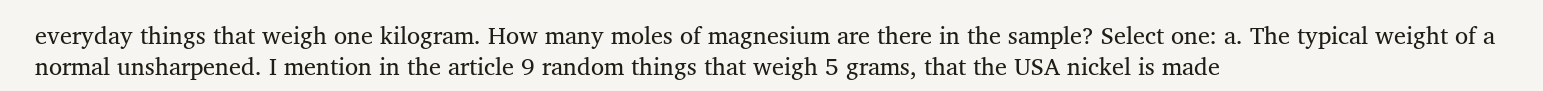everyday things that weigh one kilogram. How many moles of magnesium are there in the sample? Select one: a. The typical weight of a normal unsharpened. I mention in the article 9 random things that weigh 5 grams, that the USA nickel is made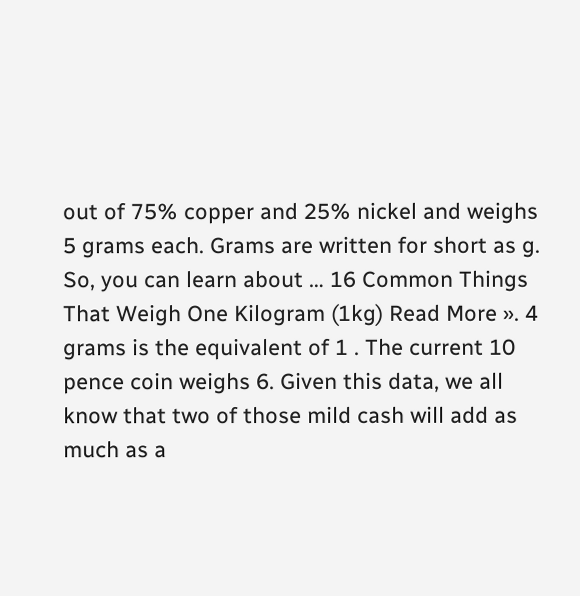out of 75% copper and 25% nickel and weighs 5 grams each. Grams are written for short as g. So, you can learn about … 16 Common Things That Weigh One Kilogram (1kg) Read More ». 4 grams is the equivalent of 1 . The current 10 pence coin weighs 6. Given this data, we all know that two of those mild cash will add as much as a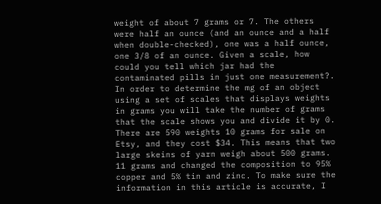weight of about 7 grams or 7. The others were half an ounce (and an ounce and a half when double-checked), one was a half ounce, one 3/8 of an ounce. Given a scale, how could you tell which jar had the contaminated pills in just one measurement?. In order to determine the mg of an object using a set of scales that displays weights in grams you will take the number of grams that the scale shows you and divide it by 0. There are 590 weights 10 grams for sale on Etsy, and they cost $34. This means that two large skeins of yarn weigh about 500 grams. 11 grams and changed the composition to 95% copper and 5% tin and zinc. To make sure the information in this article is accurate, I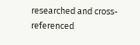researched and cross-referenced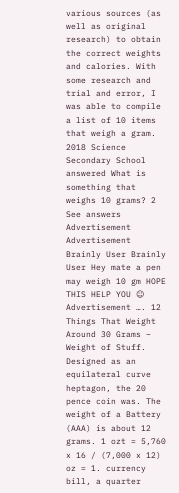various sources (as well as original research) to obtain the correct weights and calories. With some research and trial and error, I was able to compile a list of 10 items that weigh a gram. 2018 Science Secondary School answered What is something that weighs 10 grams? 2 See answers Advertisement Advertisement Brainly User Brainly User Hey mate a pen may weigh 10 gm HOPE THIS HELP YOU ☺ Advertisement …. 12 Things That Weight Around 30 Grams – Weight of Stuff. Designed as an equilateral curve heptagon, the 20 pence coin was. The weight of a Battery (AAA) is about 12 grams. 1 ozt = 5,760 x 16 / (7,000 x 12) oz = 1. currency bill, a quarter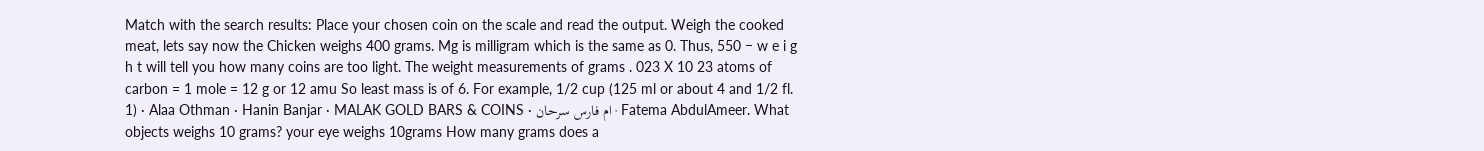Match with the search results: Place your chosen coin on the scale and read the output. Weigh the cooked meat, lets say now the Chicken weighs 400 grams. Mg is milligram which is the same as 0. Thus, 550 − w e i g h t will tell you how many coins are too light. The weight measurements of grams . 023 X 10 23 atoms of carbon = 1 mole = 12 g or 12 amu So least mass is of 6. For example, 1/2 cup (125 ml or about 4 and 1/2 fl. 1) · Alaa Othman · Hanin Banjar · MALAK GOLD BARS & COINS · ام فارس سرحان · Fatema AbdulAmeer. What objects weighs 10 grams? your eye weighs 10grams How many grams does a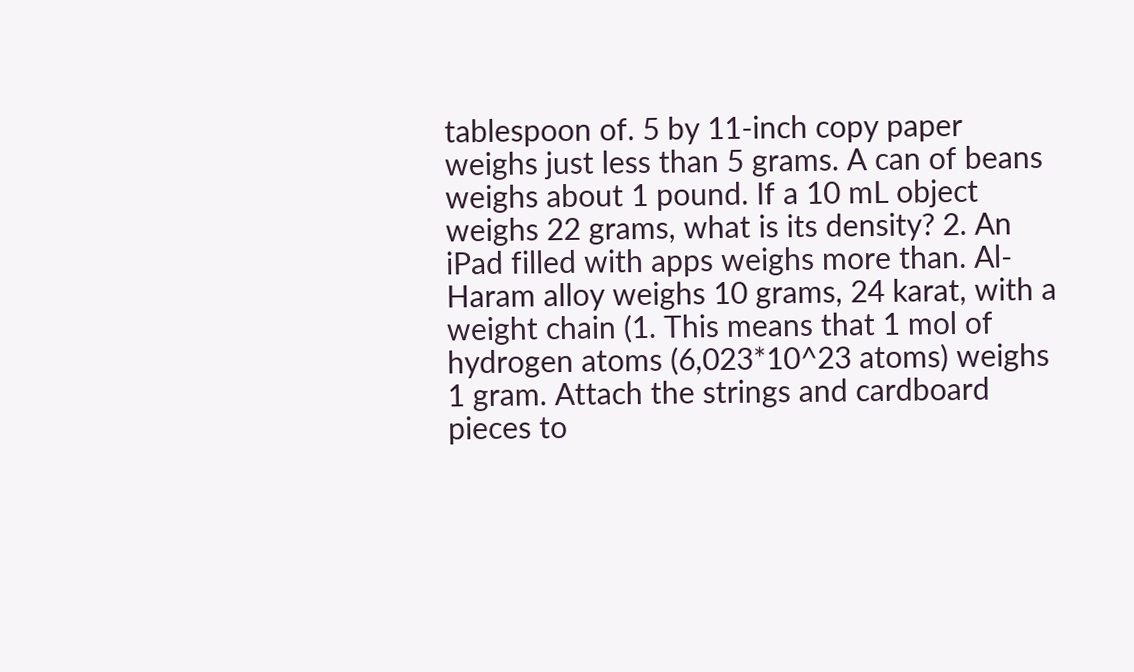tablespoon of. 5 by 11-inch copy paper weighs just less than 5 grams. A can of beans weighs about 1 pound. If a 10 mL object weighs 22 grams, what is its density? 2. An iPad filled with apps weighs more than. Al-Haram alloy weighs 10 grams, 24 karat, with a weight chain (1. This means that 1 mol of hydrogen atoms (6,023*10^23 atoms) weighs 1 gram. Attach the strings and cardboard pieces to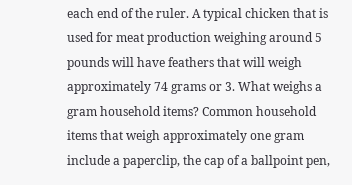each end of the ruler. A typical chicken that is used for meat production weighing around 5 pounds will have feathers that will weigh approximately 74 grams or 3. What weighs a gram household items? Common household items that weigh approximately one gram include a paperclip, the cap of a ballpoint pen,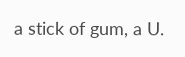a stick of gum, a U.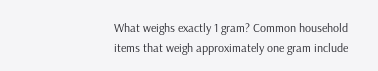What weighs exactly 1 gram? Common household items that weigh approximately one gram include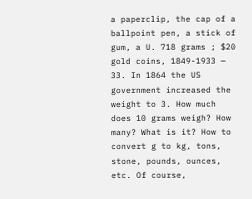a paperclip, the cap of a ballpoint pen, a stick of gum, a U. 718 grams ; $20 gold coins, 1849-1933 — 33. In 1864 the US government increased the weight to 3. How much does 10 grams weigh? How many? What is it? How to convert g to kg, tons, stone, pounds, ounces, etc. Of course,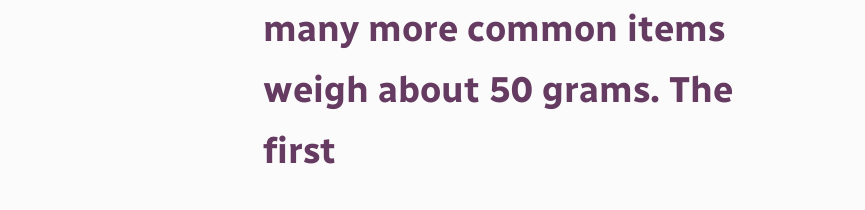many more common items weigh about 50 grams. The first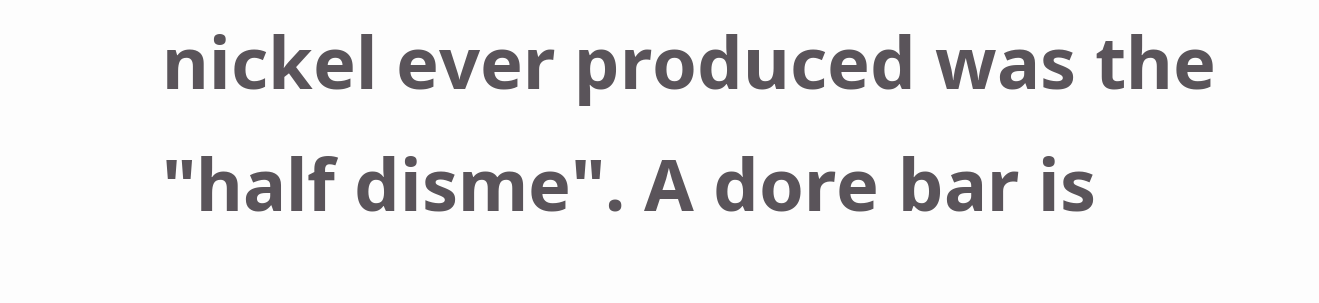nickel ever produced was the "half disme". A dore bar is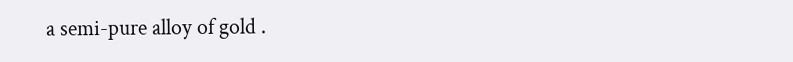a semi-pure alloy of gold .